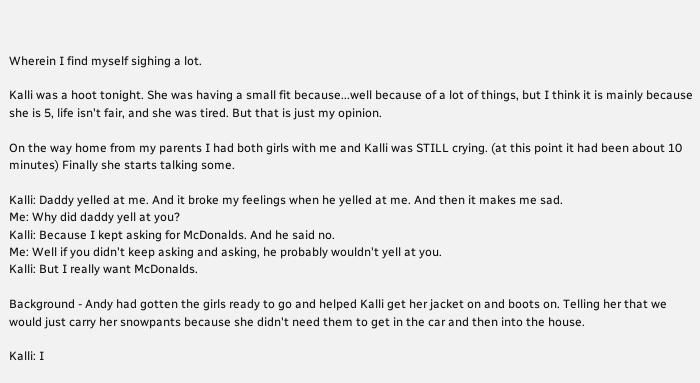Wherein I find myself sighing a lot.

Kalli was a hoot tonight. She was having a small fit because...well because of a lot of things, but I think it is mainly because she is 5, life isn't fair, and she was tired. But that is just my opinion.

On the way home from my parents I had both girls with me and Kalli was STILL crying. (at this point it had been about 10 minutes) Finally she starts talking some.

Kalli: Daddy yelled at me. And it broke my feelings when he yelled at me. And then it makes me sad.
Me: Why did daddy yell at you?
Kalli: Because I kept asking for McDonalds. And he said no.
Me: Well if you didn't keep asking and asking, he probably wouldn't yell at you.
Kalli: But I really want McDonalds.

Background - Andy had gotten the girls ready to go and helped Kalli get her jacket on and boots on. Telling her that we would just carry her snowpants because she didn't need them to get in the car and then into the house.

Kalli: I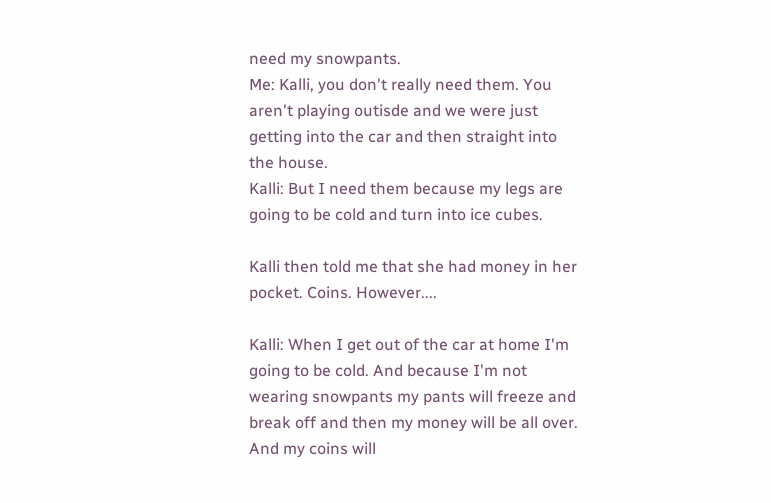need my snowpants.
Me: Kalli, you don't really need them. You aren't playing outisde and we were just getting into the car and then straight into the house.
Kalli: But I need them because my legs are going to be cold and turn into ice cubes.

Kalli then told me that she had money in her pocket. Coins. However....

Kalli: When I get out of the car at home I'm going to be cold. And because I'm not wearing snowpants my pants will freeze and break off and then my money will be all over. And my coins will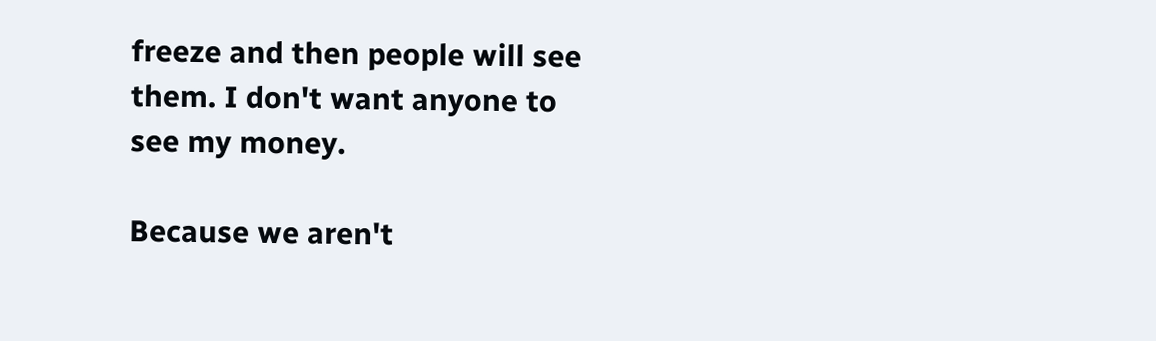freeze and then people will see them. I don't want anyone to see my money.

Because we aren't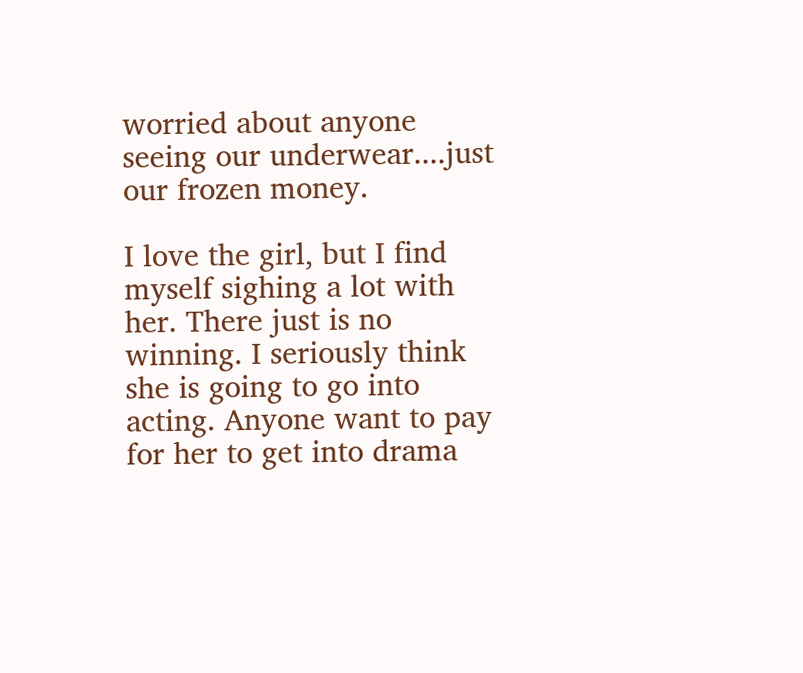worried about anyone seeing our underwear....just our frozen money.

I love the girl, but I find myself sighing a lot with her. There just is no winning. I seriously think she is going to go into acting. Anyone want to pay for her to get into drama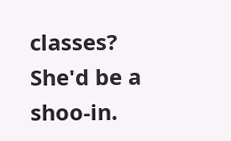classes? She'd be a shoo-in.